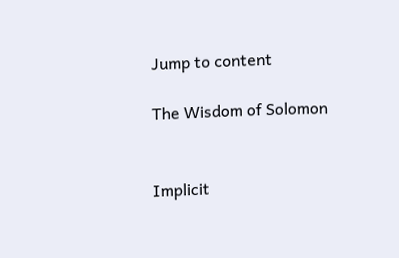Jump to content

The Wisdom of Solomon


Implicit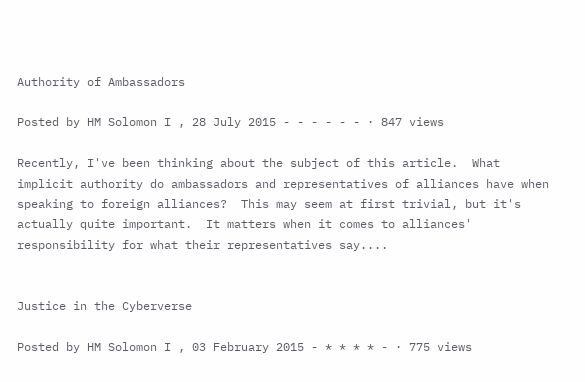Authority of Ambassadors

Posted by HM Solomon I , 28 July 2015 - - - - - - · 847 views

Recently, I've been thinking about the subject of this article.  What implicit authority do ambassadors and representatives of alliances have when speaking to foreign alliances?  This may seem at first trivial, but it's actually quite important.  It matters when it comes to alliances' responsibility for what their representatives say....


Justice in the Cyberverse

Posted by HM Solomon I , 03 February 2015 - * * * * - · 775 views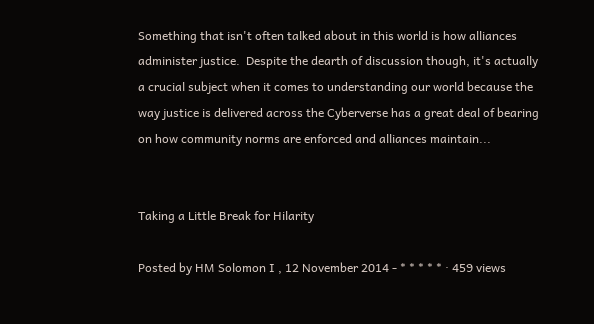Something that isn't often talked about in this world is how alliances administer justice.  Despite the dearth of discussion though, it's actually a crucial subject when it comes to understanding our world because the way justice is delivered across the Cyberverse has a great deal of bearing on how community norms are enforced and alliances maintain...


Taking a Little Break for Hilarity

Posted by HM Solomon I , 12 November 2014 - * * * * * · 459 views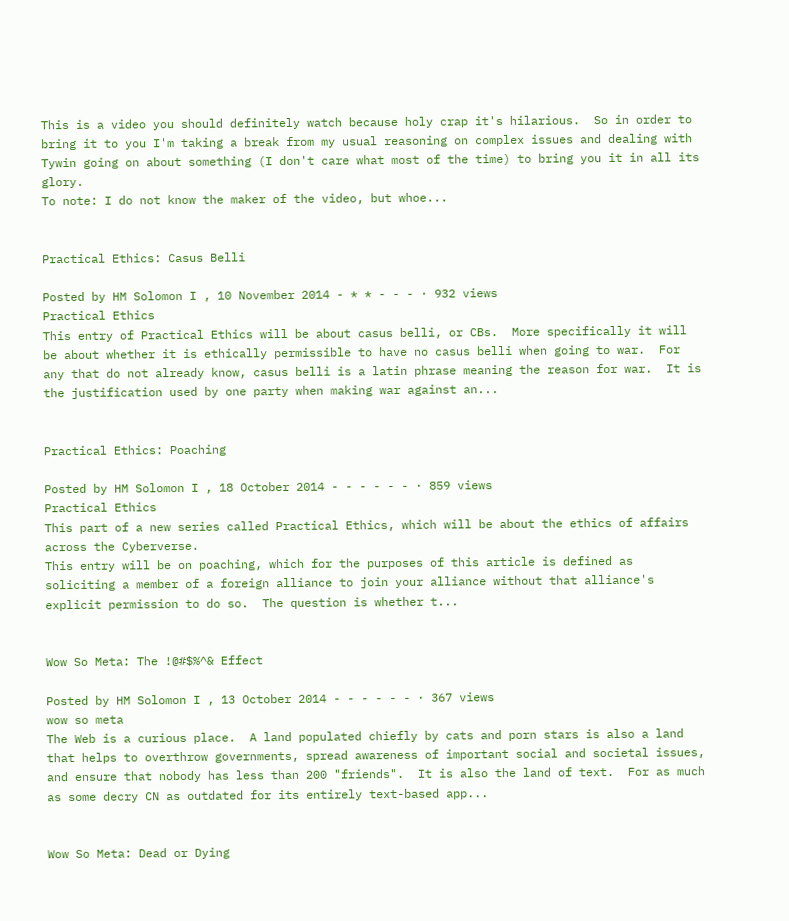This is a video you should definitely watch because holy crap it's hilarious.  So in order to bring it to you I'm taking a break from my usual reasoning on complex issues and dealing with Tywin going on about something (I don't care what most of the time) to bring you it in all its glory.
To note: I do not know the maker of the video, but whoe...


Practical Ethics: Casus Belli

Posted by HM Solomon I , 10 November 2014 - * * - - - · 932 views
Practical Ethics
This entry of Practical Ethics will be about casus belli, or CBs.  More specifically it will be about whether it is ethically permissible to have no casus belli when going to war.  For any that do not already know, casus belli is a latin phrase meaning the reason for war.  It is the justification used by one party when making war against an...


Practical Ethics: Poaching

Posted by HM Solomon I , 18 October 2014 - - - - - - · 859 views
Practical Ethics
This part of a new series called Practical Ethics, which will be about the ethics of affairs across the Cyberverse.
This entry will be on poaching, which for the purposes of this article is defined as soliciting a member of a foreign alliance to join your alliance without that alliance's explicit permission to do so.  The question is whether t...


Wow So Meta: The !@#$%^& Effect

Posted by HM Solomon I , 13 October 2014 - - - - - - · 367 views
wow so meta
The Web is a curious place.  A land populated chiefly by cats and porn stars is also a land that helps to overthrow governments, spread awareness of important social and societal issues, and ensure that nobody has less than 200 "friends".  It is also the land of text.  For as much as some decry CN as outdated for its entirely text-based app...


Wow So Meta: Dead or Dying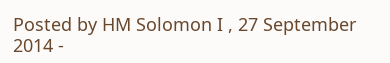Posted by HM Solomon I , 27 September 2014 -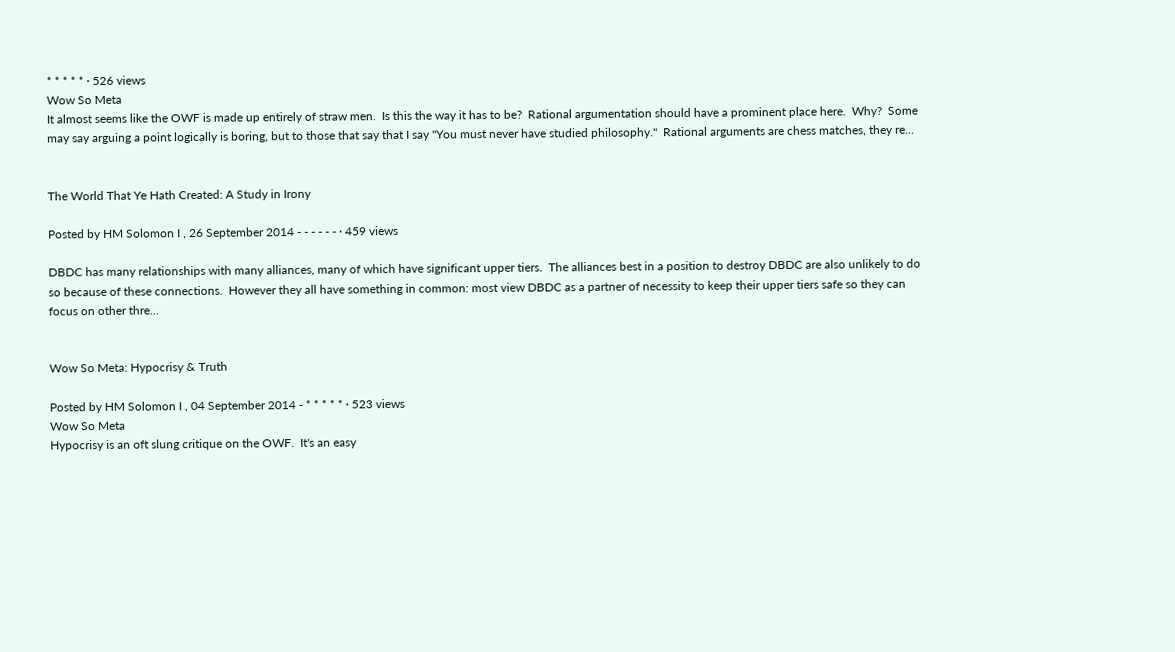* * * * * · 526 views
Wow So Meta
It almost seems like the OWF is made up entirely of straw men.  Is this the way it has to be?  Rational argumentation should have a prominent place here.  Why?  Some may say arguing a point logically is boring, but to those that say that I say "You must never have studied philosophy."  Rational arguments are chess matches, they re...


The World That Ye Hath Created: A Study in Irony

Posted by HM Solomon I , 26 September 2014 - - - - - - · 459 views

DBDC has many relationships with many alliances, many of which have significant upper tiers.  The alliances best in a position to destroy DBDC are also unlikely to do so because of these connections.  However they all have something in common: most view DBDC as a partner of necessity to keep their upper tiers safe so they can focus on other thre...


Wow So Meta: Hypocrisy & Truth

Posted by HM Solomon I , 04 September 2014 - * * * * * · 523 views
Wow So Meta
Hypocrisy is an oft slung critique on the OWF.  It's an easy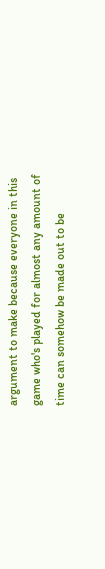argument to make because everyone in this game who's played for almost any amount of time can somehow be made out to be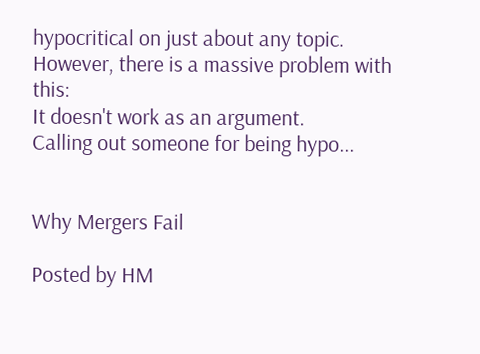hypocritical on just about any topic.  However, there is a massive problem with this:
It doesn't work as an argument.
Calling out someone for being hypo...


Why Mergers Fail

Posted by HM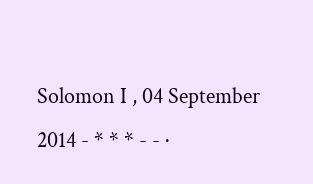Solomon I , 04 September 2014 - * * * - - ·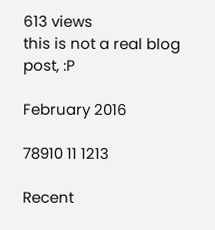613 views
this is not a real blog post, :P

February 2016

78910 11 1213

Recent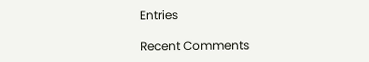Entries

Recent Comments